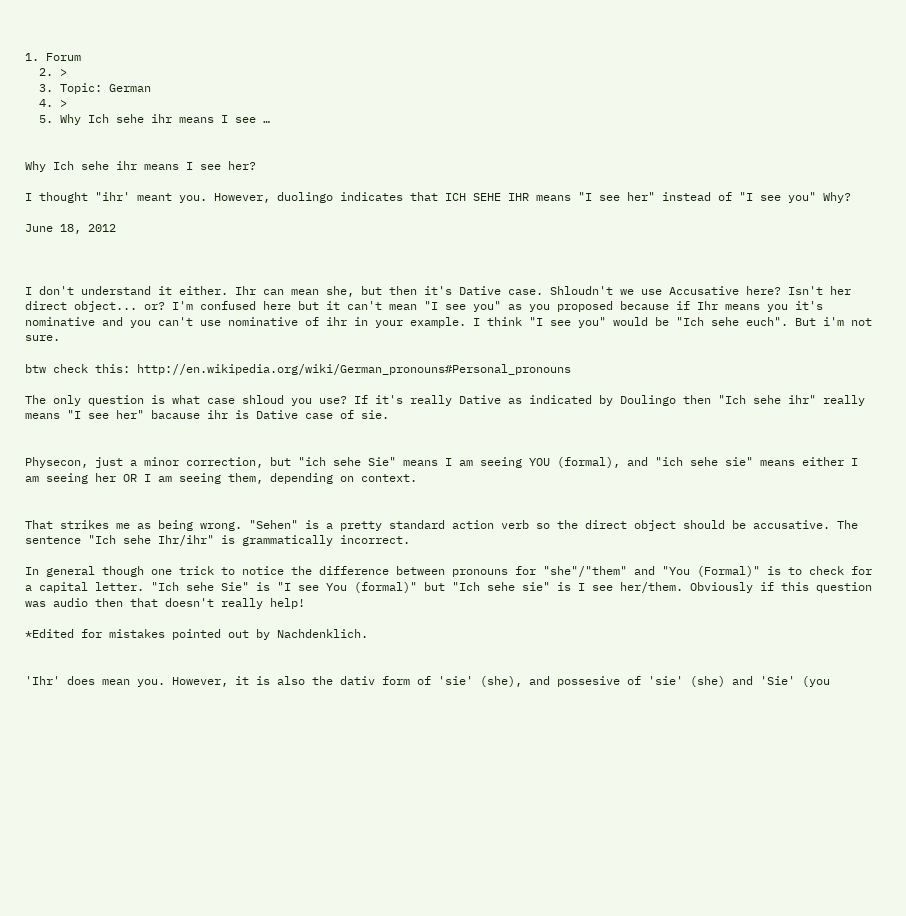1. Forum
  2. >
  3. Topic: German
  4. >
  5. Why Ich sehe ihr means I see …


Why Ich sehe ihr means I see her?

I thought "ihr' meant you. However, duolingo indicates that ICH SEHE IHR means "I see her" instead of "I see you" Why?

June 18, 2012



I don't understand it either. Ihr can mean she, but then it's Dative case. Shloudn't we use Accusative here? Isn't her direct object... or? I'm confused here but it can't mean "I see you" as you proposed because if Ihr means you it's nominative and you can't use nominative of ihr in your example. I think "I see you" would be "Ich sehe euch". But i'm not sure.

btw check this: http://en.wikipedia.org/wiki/German_pronouns#Personal_pronouns

The only question is what case shloud you use? If it's really Dative as indicated by Doulingo then "Ich sehe ihr" really means "I see her" bacause ihr is Dative case of sie.


Physecon, just a minor correction, but "ich sehe Sie" means I am seeing YOU (formal), and "ich sehe sie" means either I am seeing her OR I am seeing them, depending on context.


That strikes me as being wrong. "Sehen" is a pretty standard action verb so the direct object should be accusative. The sentence "Ich sehe Ihr/ihr" is grammatically incorrect.

In general though one trick to notice the difference between pronouns for "she"/"them" and "You (Formal)" is to check for a capital letter. "Ich sehe Sie" is "I see You (formal)" but "Ich sehe sie" is I see her/them. Obviously if this question was audio then that doesn't really help!

*Edited for mistakes pointed out by Nachdenklich.


'Ihr' does mean you. However, it is also the dativ form of 'sie' (she), and possesive of 'sie' (she) and 'Sie' (you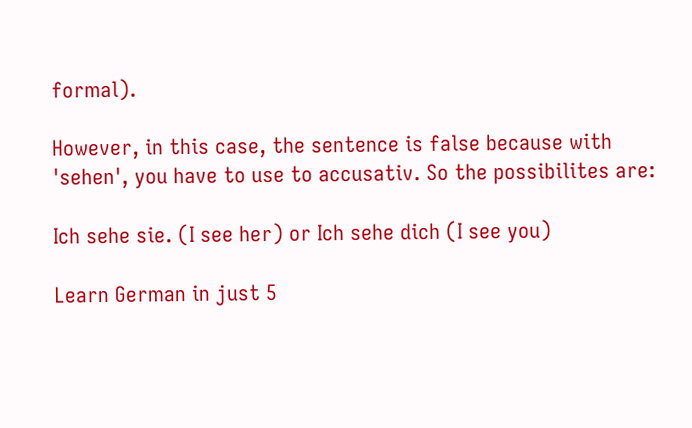formal).

However, in this case, the sentence is false because with 'sehen', you have to use to accusativ. So the possibilites are:

Ich sehe sie. (I see her) or Ich sehe dich (I see you)

Learn German in just 5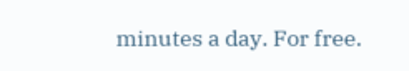minutes a day. For free.